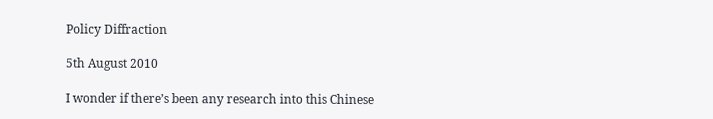Policy Diffraction

5th August 2010

I wonder if there’s been any research into this Chinese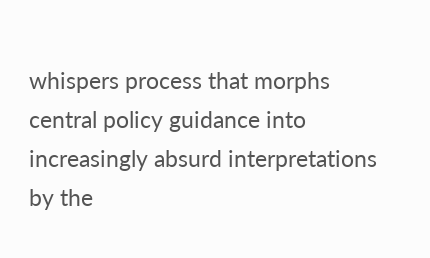whispers process that morphs central policy guidance into increasingly absurd interpretations by the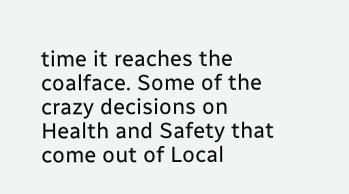time it reaches the coalface. Some of the crazy decisions on Health and Safety that come out of Local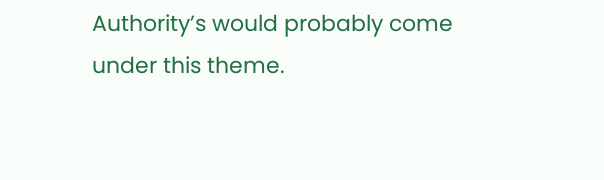Authority’s would probably come under this theme.